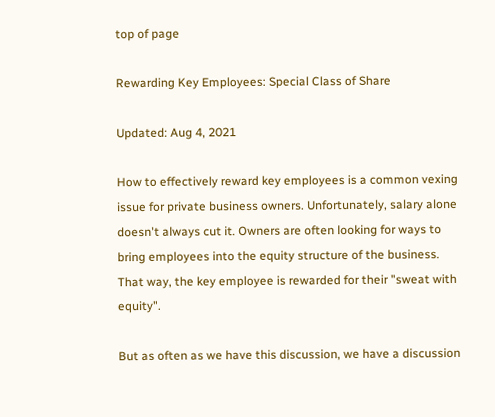top of page

Rewarding Key Employees: Special Class of Share

Updated: Aug 4, 2021

How to effectively reward key employees is a common vexing issue for private business owners. Unfortunately, salary alone doesn't always cut it. Owners are often looking for ways to bring employees into the equity structure of the business. That way, the key employee is rewarded for their "sweat with equity".

But as often as we have this discussion, we have a discussion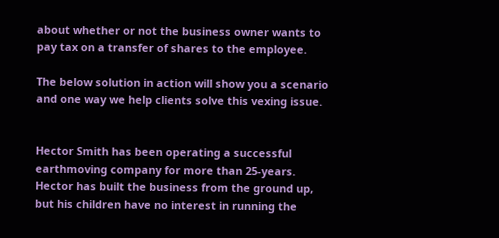about whether or not the business owner wants to pay tax on a transfer of shares to the employee.

The below solution in action will show you a scenario and one way we help clients solve this vexing issue.


Hector Smith has been operating a successful earthmoving company for more than 25-years. Hector has built the business from the ground up, but his children have no interest in running the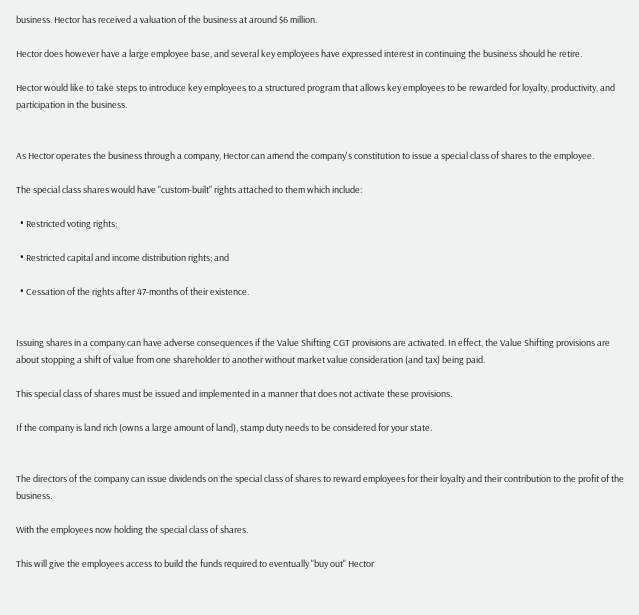business. Hector has received a valuation of the business at around $6 million.

Hector does however have a large employee base, and several key employees have expressed interest in continuing the business should he retire.

Hector would like to take steps to introduce key employees to a structured program that allows key employees to be rewarded for loyalty, productivity, and participation in the business.


As Hector operates the business through a company, Hector can amend the company's constitution to issue a special class of shares to the employee.

The special class shares would have "custom-built" rights attached to them which include:

  • Restricted voting rights;

  • Restricted capital and income distribution rights; and

  • Cessation of the rights after 47-months of their existence.


Issuing shares in a company can have adverse consequences if the Value Shifting CGT provisions are activated. In effect, the Value Shifting provisions are about stopping a shift of value from one shareholder to another without market value consideration (and tax) being paid.

This special class of shares must be issued and implemented in a manner that does not activate these provisions.

If the company is land rich (owns a large amount of land), stamp duty needs to be considered for your state.


The directors of the company can issue dividends on the special class of shares to reward employees for their loyalty and their contribution to the profit of the business.

With the employees now holding the special class of shares.

This will give the employees access to build the funds required to eventually "buy out" Hector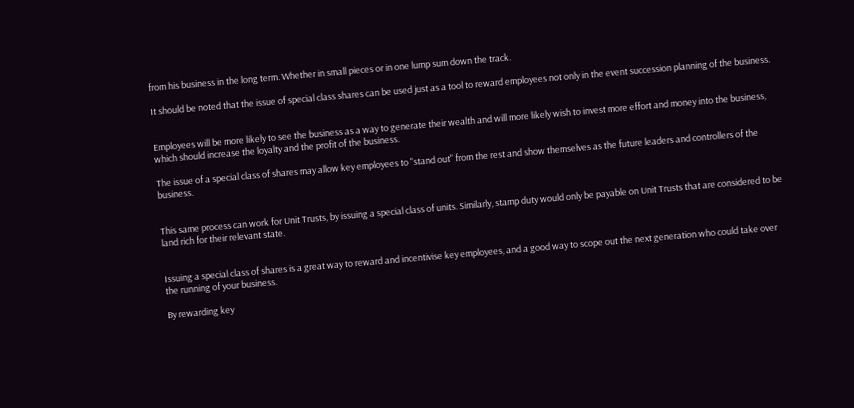from his business in the long term. Whether in small pieces or in one lump sum down the track.

It should be noted that the issue of special class shares can be used just as a tool to reward employees not only in the event succession planning of the business.


Employees will be more likely to see the business as a way to generate their wealth and will more likely wish to invest more effort and money into the business, which should increase the loyalty and the profit of the business.

The issue of a special class of shares may allow key employees to "stand out" from the rest and show themselves as the future leaders and controllers of the business.


This same process can work for Unit Trusts, by issuing a special class of units. Similarly, stamp duty would only be payable on Unit Trusts that are considered to be land rich for their relevant state.


Issuing a special class of shares is a great way to reward and incentivise key employees, and a good way to scope out the next generation who could take over the running of your business.

By rewarding key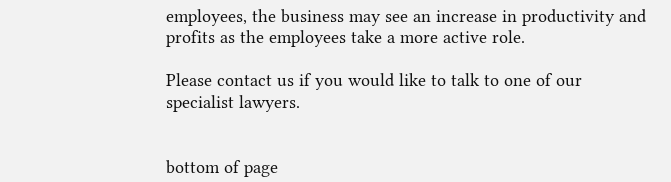employees, the business may see an increase in productivity and profits as the employees take a more active role.

Please contact us if you would like to talk to one of our specialist lawyers.


bottom of page